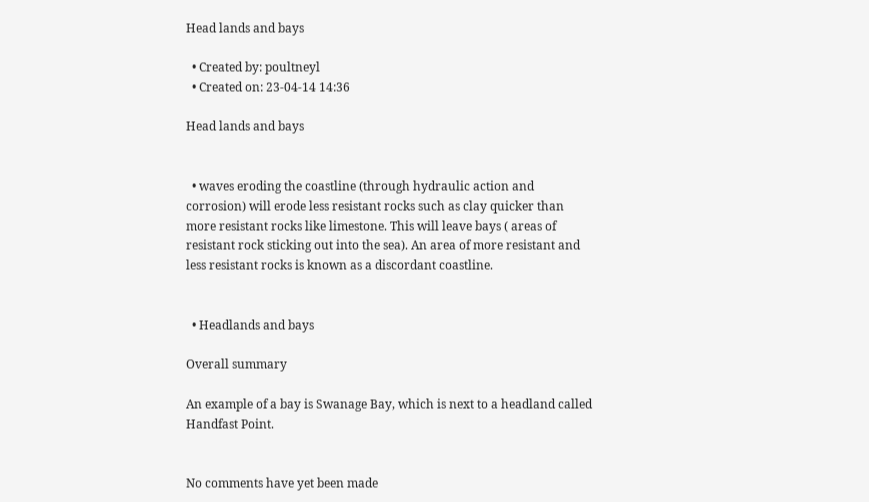Head lands and bays

  • Created by: poultneyl
  • Created on: 23-04-14 14:36

Head lands and bays


  • waves eroding the coastline (through hydraulic action and corrosion) will erode less resistant rocks such as clay quicker than more resistant rocks like limestone. This will leave bays ( areas of resistant rock sticking out into the sea). An area of more resistant and less resistant rocks is known as a discordant coastline.


  • Headlands and bays

Overall summary

An example of a bay is Swanage Bay, which is next to a headland called Handfast Point.


No comments have yet been made